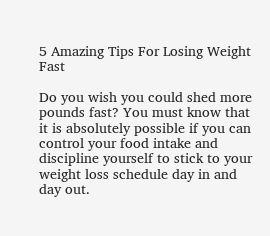5 Amazing Tips For Losing Weight Fast

Do you wish you could shed more pounds fast? You must know that it is absolutely possible if you can control your food intake and discipline yourself to stick to your weight loss schedule day in and day out.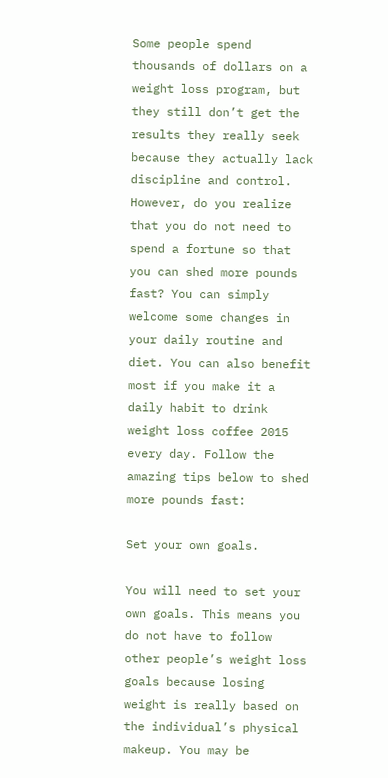Some people spend thousands of dollars on a weight loss program, but they still don’t get the results they really seek because they actually lack discipline and control. However, do you realize that you do not need to spend a fortune so that you can shed more pounds fast? You can simply welcome some changes in your daily routine and diet. You can also benefit most if you make it a daily habit to drink weight loss coffee 2015 every day. Follow the amazing tips below to shed more pounds fast:

Set your own goals.

You will need to set your own goals. This means you do not have to follow other people’s weight loss goals because losing weight is really based on the individual’s physical makeup. You may be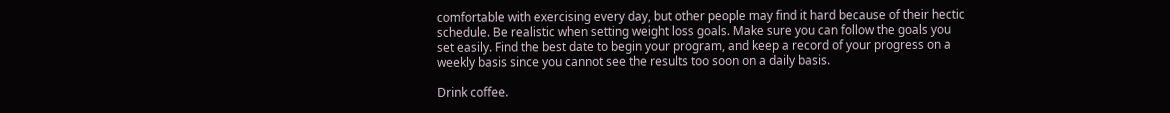comfortable with exercising every day, but other people may find it hard because of their hectic schedule. Be realistic when setting weight loss goals. Make sure you can follow the goals you set easily. Find the best date to begin your program, and keep a record of your progress on a weekly basis since you cannot see the results too soon on a daily basis.

Drink coffee.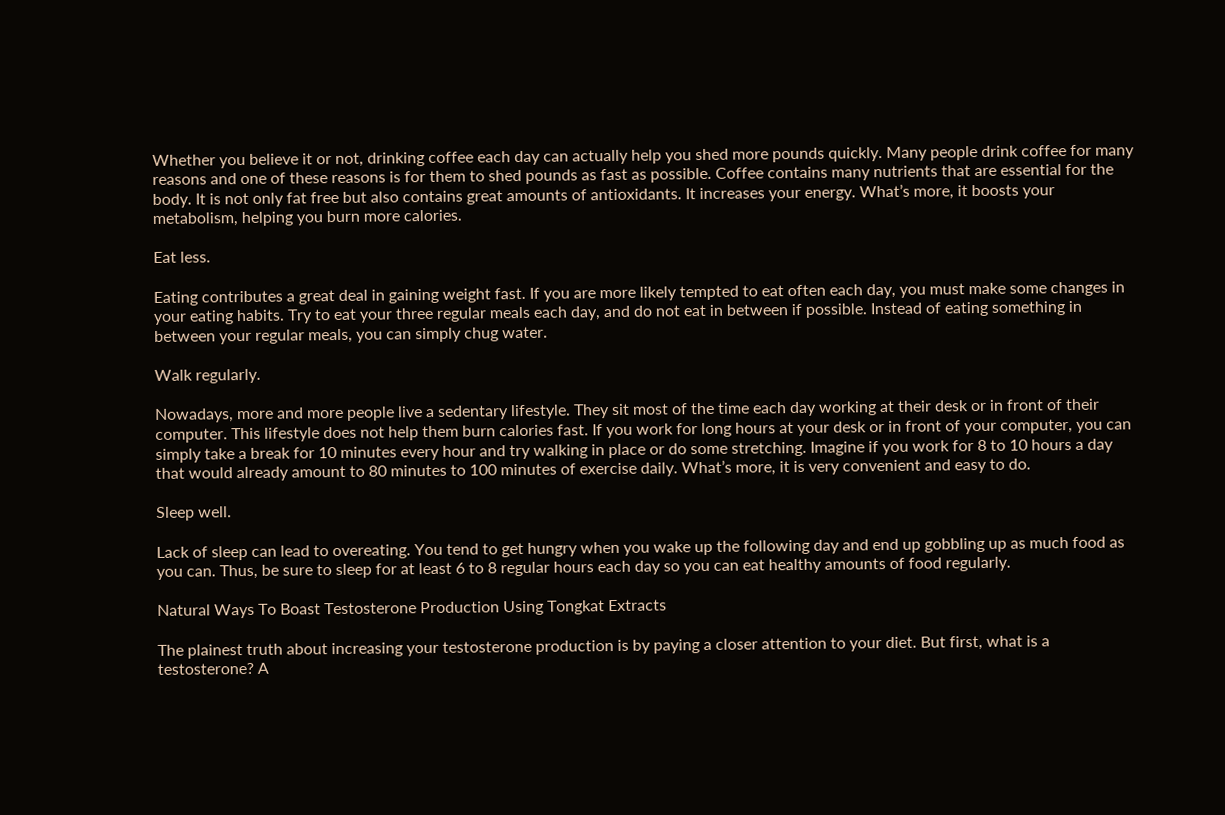Whether you believe it or not, drinking coffee each day can actually help you shed more pounds quickly. Many people drink coffee for many reasons and one of these reasons is for them to shed pounds as fast as possible. Coffee contains many nutrients that are essential for the body. It is not only fat free but also contains great amounts of antioxidants. It increases your energy. What’s more, it boosts your metabolism, helping you burn more calories.

Eat less.

Eating contributes a great deal in gaining weight fast. If you are more likely tempted to eat often each day, you must make some changes in your eating habits. Try to eat your three regular meals each day, and do not eat in between if possible. Instead of eating something in between your regular meals, you can simply chug water.

Walk regularly.

Nowadays, more and more people live a sedentary lifestyle. They sit most of the time each day working at their desk or in front of their computer. This lifestyle does not help them burn calories fast. If you work for long hours at your desk or in front of your computer, you can simply take a break for 10 minutes every hour and try walking in place or do some stretching. Imagine if you work for 8 to 10 hours a day that would already amount to 80 minutes to 100 minutes of exercise daily. What’s more, it is very convenient and easy to do.

Sleep well.

Lack of sleep can lead to overeating. You tend to get hungry when you wake up the following day and end up gobbling up as much food as you can. Thus, be sure to sleep for at least 6 to 8 regular hours each day so you can eat healthy amounts of food regularly.

Natural Ways To Boast Testosterone Production Using Tongkat Extracts

The plainest truth about increasing your testosterone production is by paying a closer attention to your diet. But first, what is a testosterone? A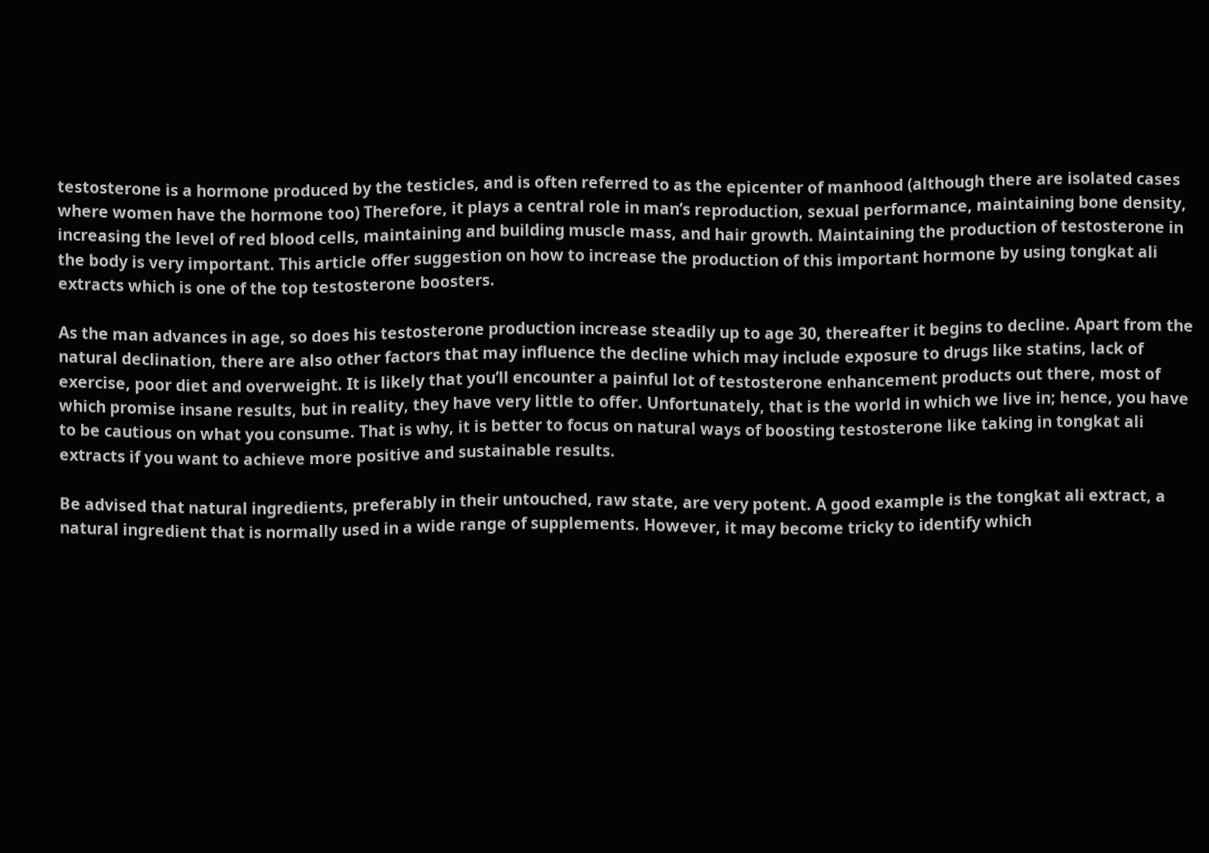testosterone is a hormone produced by the testicles, and is often referred to as the epicenter of manhood (although there are isolated cases where women have the hormone too) Therefore, it plays a central role in man’s reproduction, sexual performance, maintaining bone density, increasing the level of red blood cells, maintaining and building muscle mass, and hair growth. Maintaining the production of testosterone in the body is very important. This article offer suggestion on how to increase the production of this important hormone by using tongkat ali extracts which is one of the top testosterone boosters.

As the man advances in age, so does his testosterone production increase steadily up to age 30, thereafter it begins to decline. Apart from the natural declination, there are also other factors that may influence the decline which may include exposure to drugs like statins, lack of exercise, poor diet and overweight. It is likely that you’ll encounter a painful lot of testosterone enhancement products out there, most of which promise insane results, but in reality, they have very little to offer. Unfortunately, that is the world in which we live in; hence, you have to be cautious on what you consume. That is why, it is better to focus on natural ways of boosting testosterone like taking in tongkat ali extracts if you want to achieve more positive and sustainable results.

Be advised that natural ingredients, preferably in their untouched, raw state, are very potent. A good example is the tongkat ali extract, a natural ingredient that is normally used in a wide range of supplements. However, it may become tricky to identify which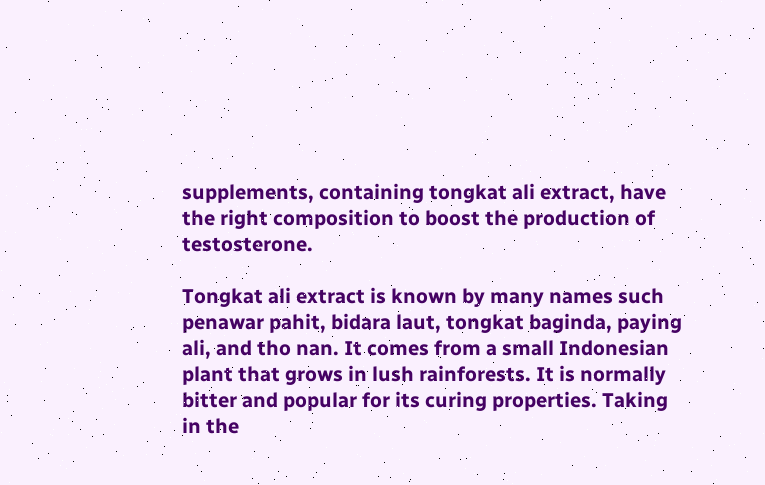supplements, containing tongkat ali extract, have the right composition to boost the production of testosterone.

Tongkat ali extract is known by many names such penawar pahit, bidara laut, tongkat baginda, paying ali, and tho nan. It comes from a small Indonesian plant that grows in lush rainforests. It is normally bitter and popular for its curing properties. Taking in the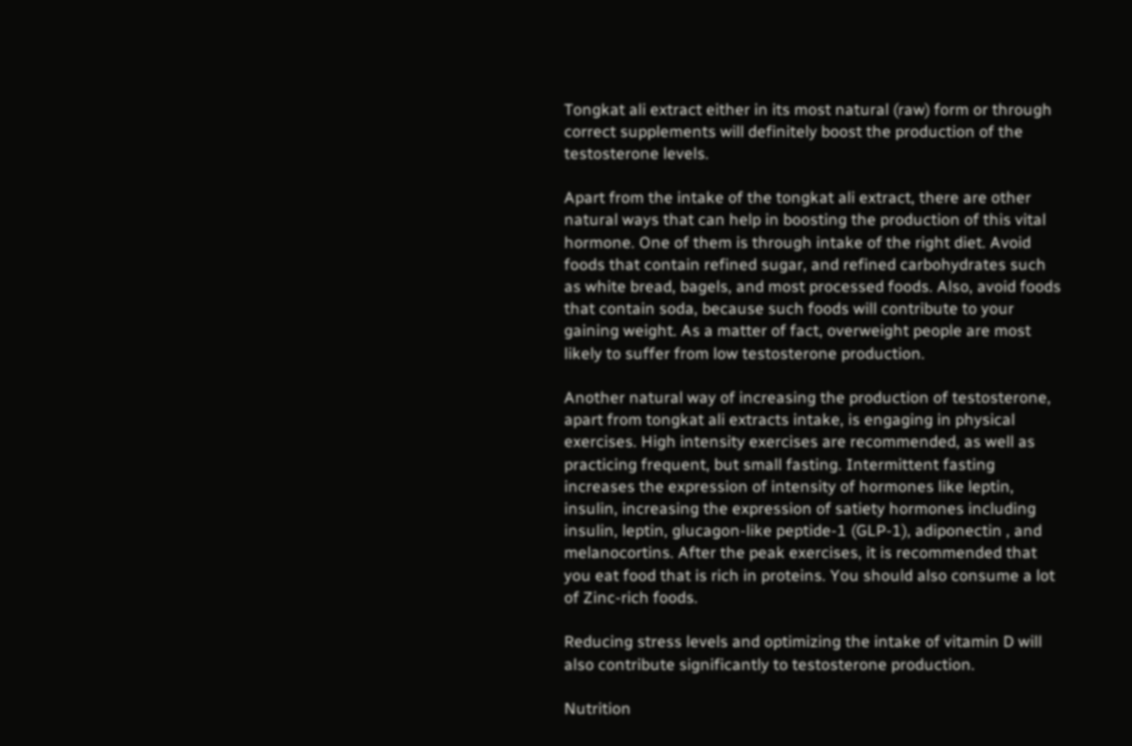Tongkat ali extract either in its most natural (raw) form or through correct supplements will definitely boost the production of the testosterone levels.

Apart from the intake of the tongkat ali extract, there are other natural ways that can help in boosting the production of this vital hormone. One of them is through intake of the right diet. Avoid foods that contain refined sugar, and refined carbohydrates such as white bread, bagels, and most processed foods. Also, avoid foods that contain soda, because such foods will contribute to your gaining weight. As a matter of fact, overweight people are most likely to suffer from low testosterone production.

Another natural way of increasing the production of testosterone, apart from tongkat ali extracts intake, is engaging in physical exercises. High intensity exercises are recommended, as well as practicing frequent, but small fasting. Intermittent fasting increases the expression of intensity of hormones like leptin, insulin, increasing the expression of satiety hormones including insulin, leptin, glucagon-like peptide-1 (GLP-1), adiponectin , and melanocortins. After the peak exercises, it is recommended that you eat food that is rich in proteins. You should also consume a lot of Zinc-rich foods.

Reducing stress levels and optimizing the intake of vitamin D will also contribute significantly to testosterone production.

Nutrition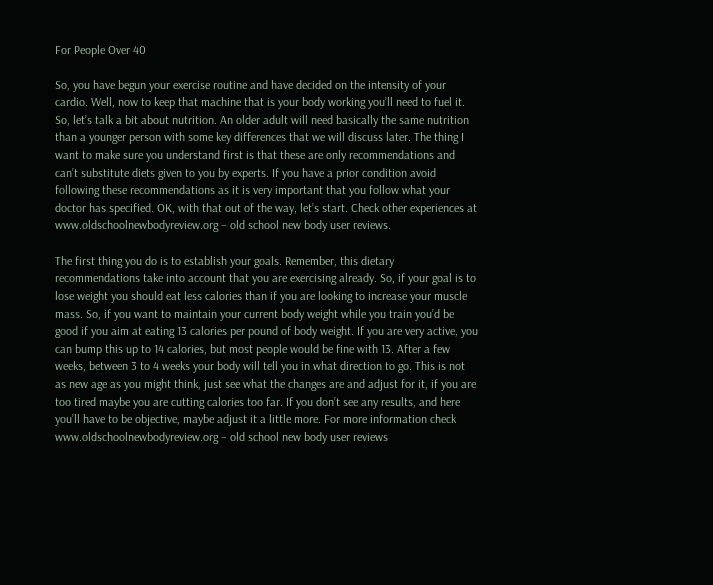For People Over 40

So, you have begun your exercise routine and have decided on the intensity of your cardio. Well, now to keep that machine that is your body working you’ll need to fuel it. So, let’s talk a bit about nutrition. An older adult will need basically the same nutrition than a younger person with some key differences that we will discuss later. The thing I want to make sure you understand first is that these are only recommendations and can’t substitute diets given to you by experts. If you have a prior condition avoid following these recommendations as it is very important that you follow what your doctor has specified. OK, with that out of the way, let’s start. Check other experiences at www.oldschoolnewbodyreview.org – old school new body user reviews.

The first thing you do is to establish your goals. Remember, this dietary recommendations take into account that you are exercising already. So, if your goal is to lose weight you should eat less calories than if you are looking to increase your muscle mass. So, if you want to maintain your current body weight while you train you’d be good if you aim at eating 13 calories per pound of body weight. If you are very active, you can bump this up to 14 calories, but most people would be fine with 13. After a few weeks, between 3 to 4 weeks your body will tell you in what direction to go. This is not as new age as you might think, just see what the changes are and adjust for it, if you are too tired maybe you are cutting calories too far. If you don’t see any results, and here you’ll have to be objective, maybe adjust it a little more. For more information check www.oldschoolnewbodyreview.org – old school new body user reviews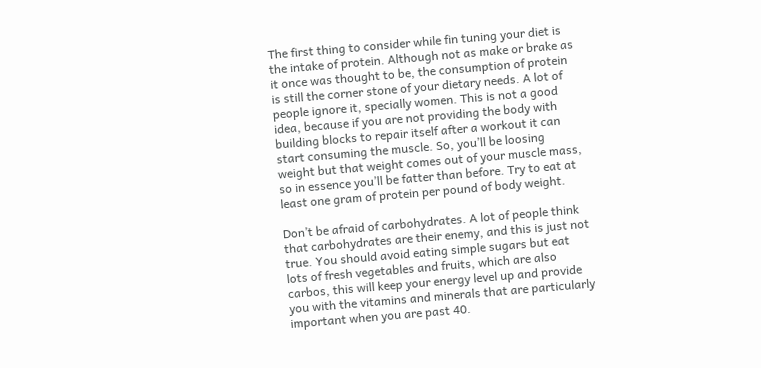The first thing to consider while fin tuning your diet is the intake of protein. Although not as make or brake as it once was thought to be, the consumption of protein is still the corner stone of your dietary needs. A lot of people ignore it, specially women. This is not a good idea, because if you are not providing the body with building blocks to repair itself after a workout it can start consuming the muscle. So, you’ll be loosing weight but that weight comes out of your muscle mass, so in essence you’ll be fatter than before. Try to eat at least one gram of protein per pound of body weight.

Don’t be afraid of carbohydrates. A lot of people think that carbohydrates are their enemy, and this is just not true. You should avoid eating simple sugars but eat lots of fresh vegetables and fruits, which are also carbos, this will keep your energy level up and provide you with the vitamins and minerals that are particularly important when you are past 40.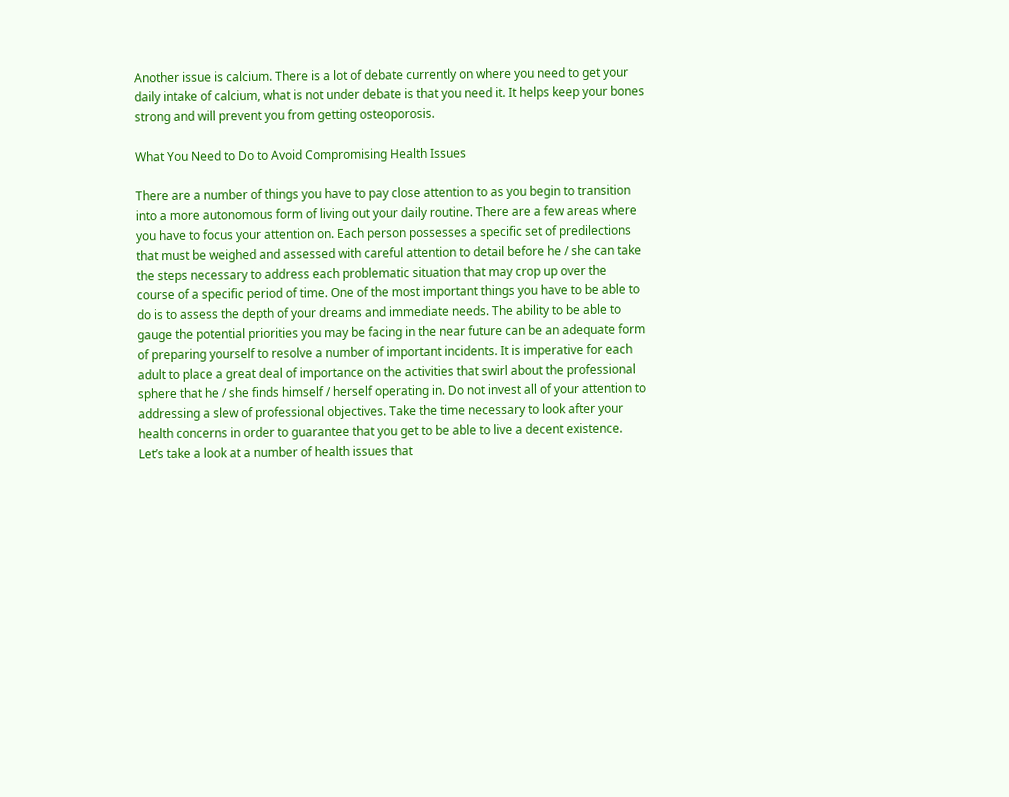Another issue is calcium. There is a lot of debate currently on where you need to get your daily intake of calcium, what is not under debate is that you need it. It helps keep your bones strong and will prevent you from getting osteoporosis.

What You Need to Do to Avoid Compromising Health Issues

There are a number of things you have to pay close attention to as you begin to transition into a more autonomous form of living out your daily routine. There are a few areas where you have to focus your attention on. Each person possesses a specific set of predilections that must be weighed and assessed with careful attention to detail before he / she can take the steps necessary to address each problematic situation that may crop up over the course of a specific period of time. One of the most important things you have to be able to do is to assess the depth of your dreams and immediate needs. The ability to be able to gauge the potential priorities you may be facing in the near future can be an adequate form of preparing yourself to resolve a number of important incidents. It is imperative for each adult to place a great deal of importance on the activities that swirl about the professional sphere that he / she finds himself / herself operating in. Do not invest all of your attention to addressing a slew of professional objectives. Take the time necessary to look after your health concerns in order to guarantee that you get to be able to live a decent existence. Let’s take a look at a number of health issues that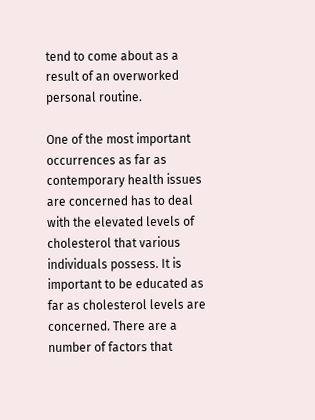tend to come about as a result of an overworked personal routine.

One of the most important occurrences as far as contemporary health issues are concerned has to deal with the elevated levels of cholesterol that various individuals possess. It is important to be educated as far as cholesterol levels are concerned. There are a number of factors that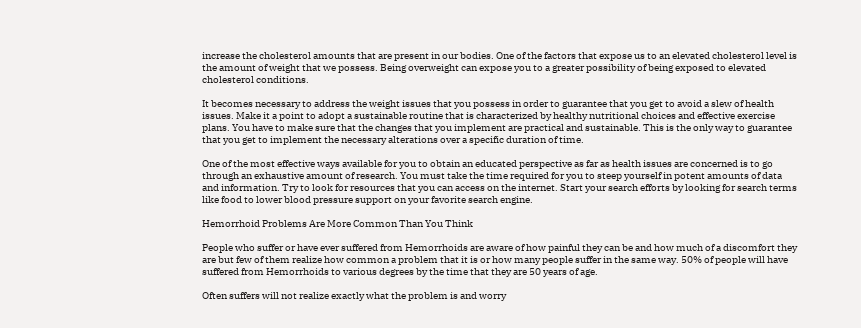increase the cholesterol amounts that are present in our bodies. One of the factors that expose us to an elevated cholesterol level is the amount of weight that we possess. Being overweight can expose you to a greater possibility of being exposed to elevated cholesterol conditions.

It becomes necessary to address the weight issues that you possess in order to guarantee that you get to avoid a slew of health issues. Make it a point to adopt a sustainable routine that is characterized by healthy nutritional choices and effective exercise plans. You have to make sure that the changes that you implement are practical and sustainable. This is the only way to guarantee that you get to implement the necessary alterations over a specific duration of time.

One of the most effective ways available for you to obtain an educated perspective as far as health issues are concerned is to go through an exhaustive amount of research. You must take the time required for you to steep yourself in potent amounts of data and information. Try to look for resources that you can access on the internet. Start your search efforts by looking for search terms like food to lower blood pressure support on your favorite search engine.

Hemorrhoid Problems Are More Common Than You Think

People who suffer or have ever suffered from Hemorrhoids are aware of how painful they can be and how much of a discomfort they are but few of them realize how common a problem that it is or how many people suffer in the same way. 50% of people will have suffered from Hemorrhoids to various degrees by the time that they are 50 years of age.

Often suffers will not realize exactly what the problem is and worry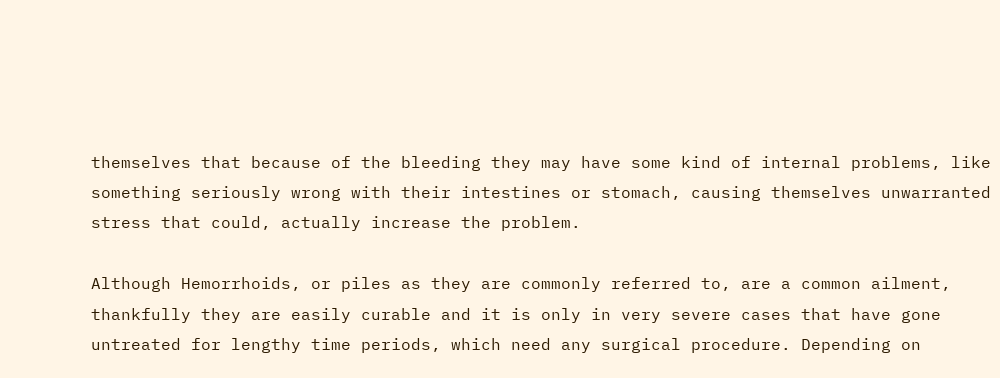themselves that because of the bleeding they may have some kind of internal problems, like something seriously wrong with their intestines or stomach, causing themselves unwarranted stress that could, actually increase the problem.

Although Hemorrhoids, or piles as they are commonly referred to, are a common ailment, thankfully they are easily curable and it is only in very severe cases that have gone untreated for lengthy time periods, which need any surgical procedure. Depending on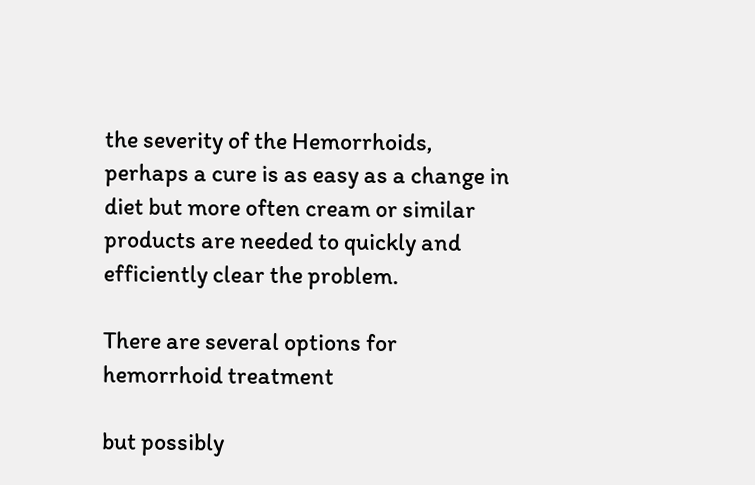the severity of the Hemorrhoids, perhaps a cure is as easy as a change in diet but more often cream or similar products are needed to quickly and efficiently clear the problem.

There are several options for hemorrhoid treatment

but possibly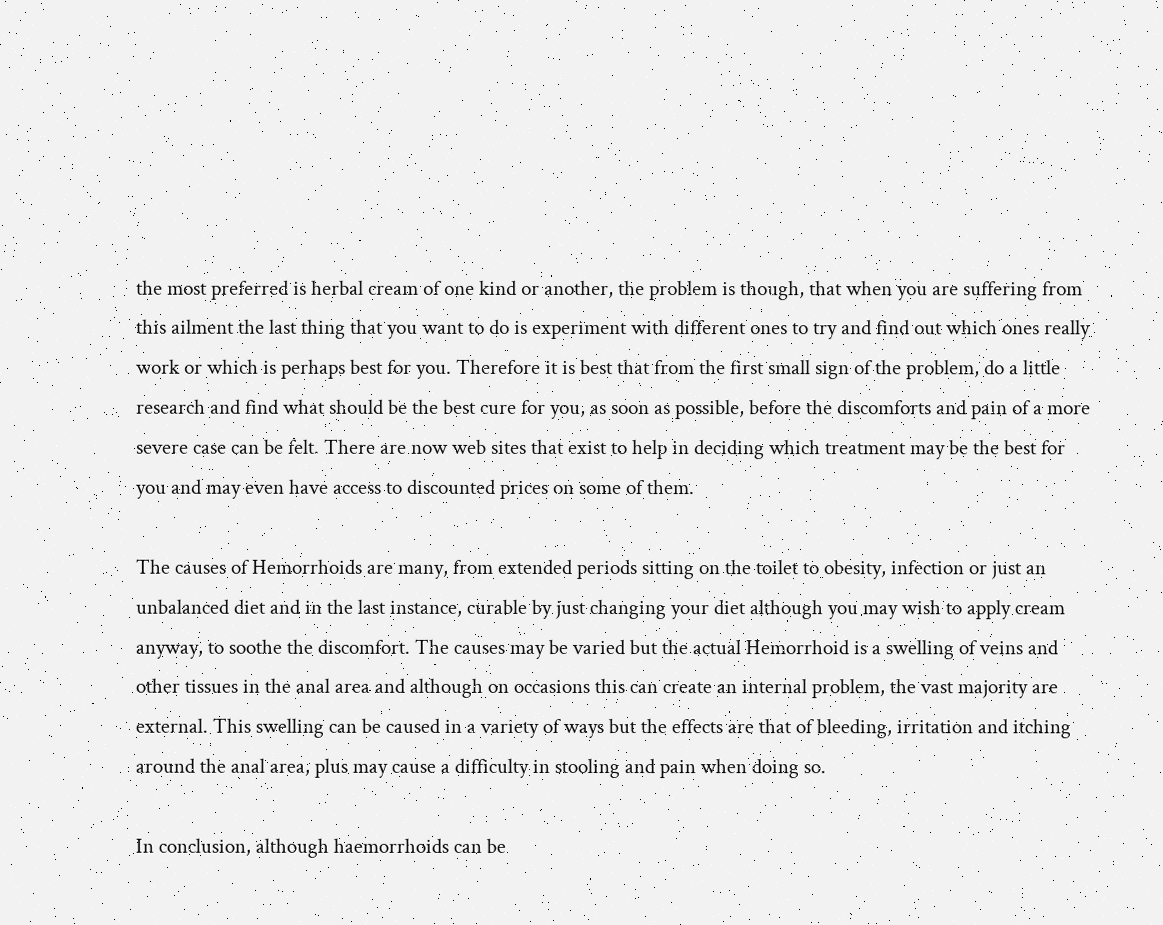the most preferred is herbal cream of one kind or another, the problem is though, that when you are suffering from this ailment the last thing that you want to do is experiment with different ones to try and find out which ones really work or which is perhaps best for you. Therefore it is best that from the first small sign of the problem, do a little research and find what should be the best cure for you, as soon as possible, before the discomforts and pain of a more severe case can be felt. There are now web sites that exist to help in deciding which treatment may be the best for you and may even have access to discounted prices on some of them.

The causes of Hemorrhoids are many, from extended periods sitting on the toilet to obesity, infection or just an unbalanced diet and in the last instance, curable by just changing your diet although you may wish to apply cream anyway, to soothe the discomfort. The causes may be varied but the actual Hemorrhoid is a swelling of veins and other tissues in the anal area and although on occasions this can create an internal problem, the vast majority are external. This swelling can be caused in a variety of ways but the effects are that of bleeding, irritation and itching around the anal area, plus may cause a difficulty in stooling and pain when doing so.

In conclusion, although haemorrhoids can be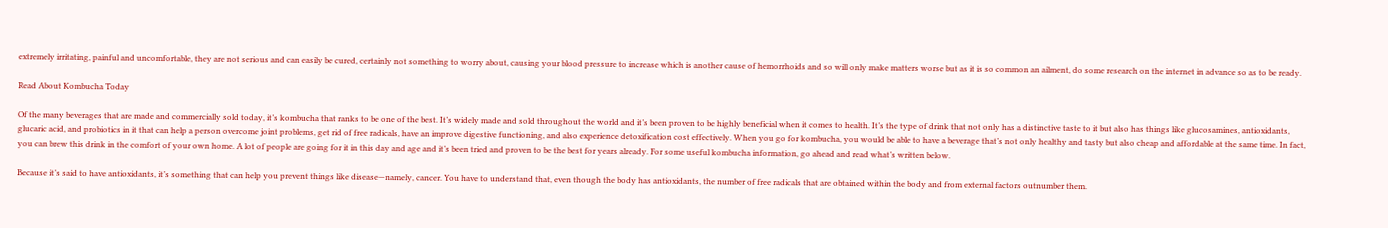extremely irritating, painful and uncomfortable, they are not serious and can easily be cured, certainly not something to worry about, causing your blood pressure to increase which is another cause of hemorrhoids and so will only make matters worse but as it is so common an ailment, do some research on the internet in advance so as to be ready.

Read About Kombucha Today

Of the many beverages that are made and commercially sold today, it’s kombucha that ranks to be one of the best. It’s widely made and sold throughout the world and it’s been proven to be highly beneficial when it comes to health. It’s the type of drink that not only has a distinctive taste to it but also has things like glucosamines, antioxidants, glucaric acid, and probiotics in it that can help a person overcome joint problems, get rid of free radicals, have an improve digestive functioning, and also experience detoxification cost effectively. When you go for kombucha, you would be able to have a beverage that’s not only healthy and tasty but also cheap and affordable at the same time. In fact, you can brew this drink in the comfort of your own home. A lot of people are going for it in this day and age and it’s been tried and proven to be the best for years already. For some useful kombucha information, go ahead and read what’s written below.

Because it’s said to have antioxidants, it’s something that can help you prevent things like disease—namely, cancer. You have to understand that, even though the body has antioxidants, the number of free radicals that are obtained within the body and from external factors outnumber them.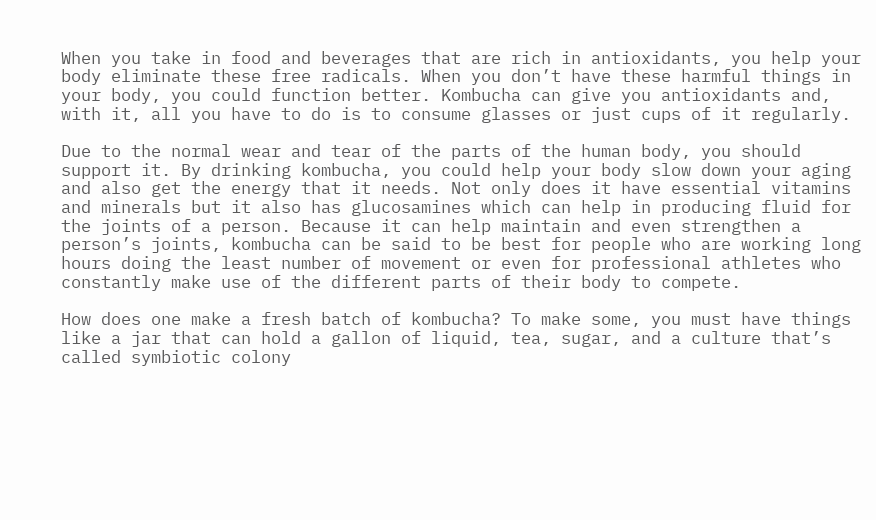When you take in food and beverages that are rich in antioxidants, you help your body eliminate these free radicals. When you don’t have these harmful things in your body, you could function better. Kombucha can give you antioxidants and, with it, all you have to do is to consume glasses or just cups of it regularly.

Due to the normal wear and tear of the parts of the human body, you should support it. By drinking kombucha, you could help your body slow down your aging and also get the energy that it needs. Not only does it have essential vitamins and minerals but it also has glucosamines which can help in producing fluid for the joints of a person. Because it can help maintain and even strengthen a person’s joints, kombucha can be said to be best for people who are working long hours doing the least number of movement or even for professional athletes who constantly make use of the different parts of their body to compete.

How does one make a fresh batch of kombucha? To make some, you must have things like a jar that can hold a gallon of liquid, tea, sugar, and a culture that’s called symbiotic colony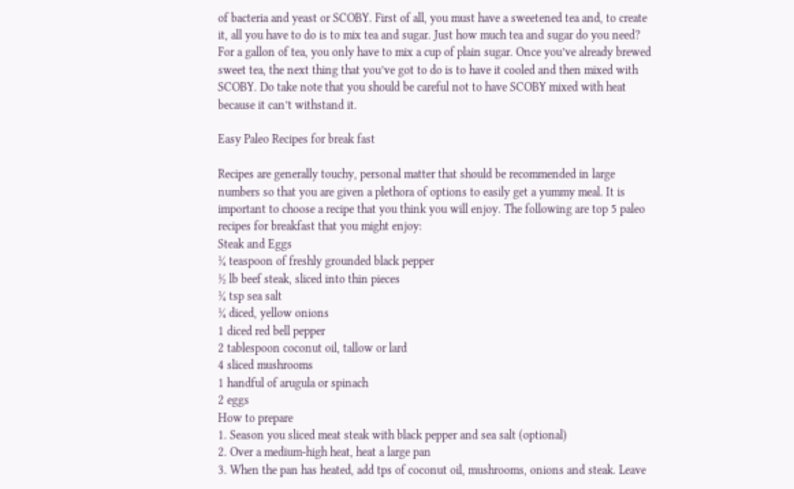of bacteria and yeast or SCOBY. First of all, you must have a sweetened tea and, to create it, all you have to do is to mix tea and sugar. Just how much tea and sugar do you need? For a gallon of tea, you only have to mix a cup of plain sugar. Once you’ve already brewed sweet tea, the next thing that you’ve got to do is to have it cooled and then mixed with SCOBY. Do take note that you should be careful not to have SCOBY mixed with heat because it can’t withstand it.

Easy Paleo Recipes for break fast

Recipes are generally touchy, personal matter that should be recommended in large numbers so that you are given a plethora of options to easily get a yummy meal. It is important to choose a recipe that you think you will enjoy. The following are top 5 paleo recipes for breakfast that you might enjoy:
Steak and Eggs
¼ teaspoon of freshly grounded black pepper
½ lb beef steak, sliced into thin pieces
¼ tsp sea salt
¼ diced, yellow onions
1 diced red bell pepper
2 tablespoon coconut oil, tallow or lard
4 sliced mushrooms
1 handful of arugula or spinach
2 eggs
How to prepare
1. Season you sliced meat steak with black pepper and sea salt (optional)
2. Over a medium-high heat, heat a large pan
3. When the pan has heated, add tps of coconut oil, mushrooms, onions and steak. Leave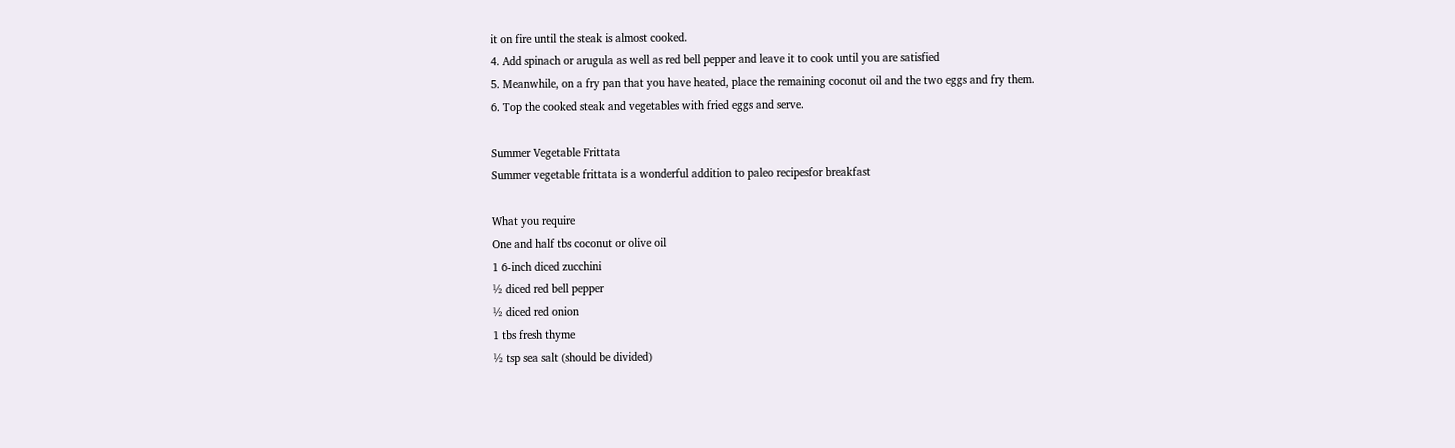it on fire until the steak is almost cooked.
4. Add spinach or arugula as well as red bell pepper and leave it to cook until you are satisfied
5. Meanwhile, on a fry pan that you have heated, place the remaining coconut oil and the two eggs and fry them.
6. Top the cooked steak and vegetables with fried eggs and serve.

Summer Vegetable Frittata
Summer vegetable frittata is a wonderful addition to paleo recipesfor breakfast

What you require
One and half tbs coconut or olive oil
1 6-inch diced zucchini
½ diced red bell pepper
½ diced red onion
1 tbs fresh thyme
½ tsp sea salt (should be divided)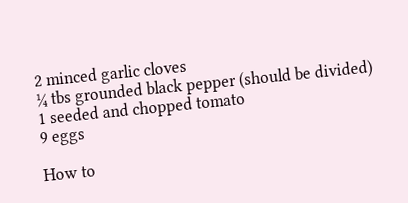2 minced garlic cloves
¼ tbs grounded black pepper (should be divided)
1 seeded and chopped tomato
9 eggs

How to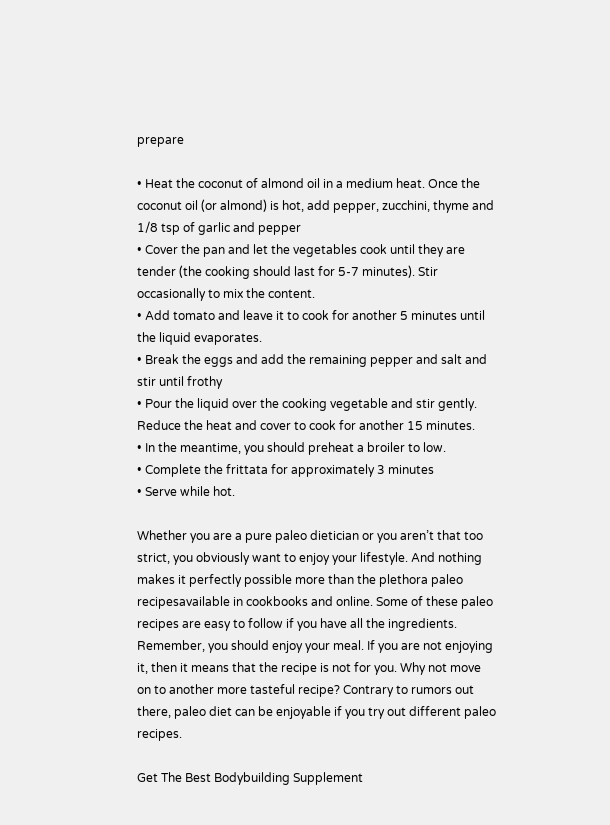prepare

• Heat the coconut of almond oil in a medium heat. Once the coconut oil (or almond) is hot, add pepper, zucchini, thyme and 1/8 tsp of garlic and pepper
• Cover the pan and let the vegetables cook until they are tender (the cooking should last for 5-7 minutes). Stir occasionally to mix the content.
• Add tomato and leave it to cook for another 5 minutes until the liquid evaporates.
• Break the eggs and add the remaining pepper and salt and stir until frothy
• Pour the liquid over the cooking vegetable and stir gently. Reduce the heat and cover to cook for another 15 minutes.
• In the meantime, you should preheat a broiler to low.
• Complete the frittata for approximately 3 minutes
• Serve while hot.

Whether you are a pure paleo dietician or you aren’t that too strict, you obviously want to enjoy your lifestyle. And nothing makes it perfectly possible more than the plethora paleo recipesavailable in cookbooks and online. Some of these paleo recipes are easy to follow if you have all the ingredients. Remember, you should enjoy your meal. If you are not enjoying it, then it means that the recipe is not for you. Why not move on to another more tasteful recipe? Contrary to rumors out there, paleo diet can be enjoyable if you try out different paleo recipes.

Get The Best Bodybuilding Supplement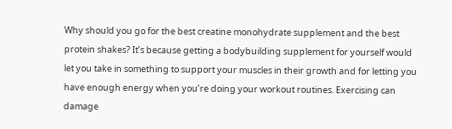Why should you go for the best creatine monohydrate supplement and the best protein shakes? It’s because getting a bodybuilding supplement for yourself would let you take in something to support your muscles in their growth and for letting you have enough energy when you’re doing your workout routines. Exercising can damage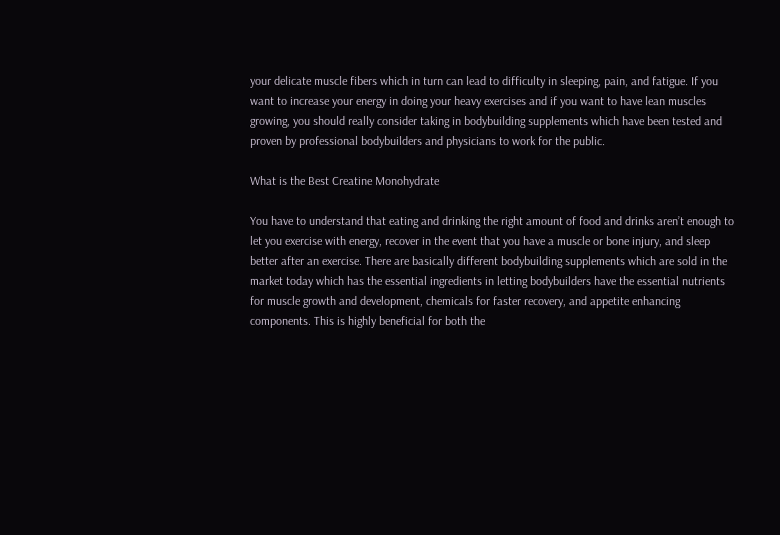your delicate muscle fibers which in turn can lead to difficulty in sleeping, pain, and fatigue. If you want to increase your energy in doing your heavy exercises and if you want to have lean muscles growing, you should really consider taking in bodybuilding supplements which have been tested and proven by professional bodybuilders and physicians to work for the public.

What is the Best Creatine Monohydrate

You have to understand that eating and drinking the right amount of food and drinks aren’t enough to let you exercise with energy, recover in the event that you have a muscle or bone injury, and sleep better after an exercise. There are basically different bodybuilding supplements which are sold in the market today which has the essential ingredients in letting bodybuilders have the essential nutrients for muscle growth and development, chemicals for faster recovery, and appetite enhancing components. This is highly beneficial for both the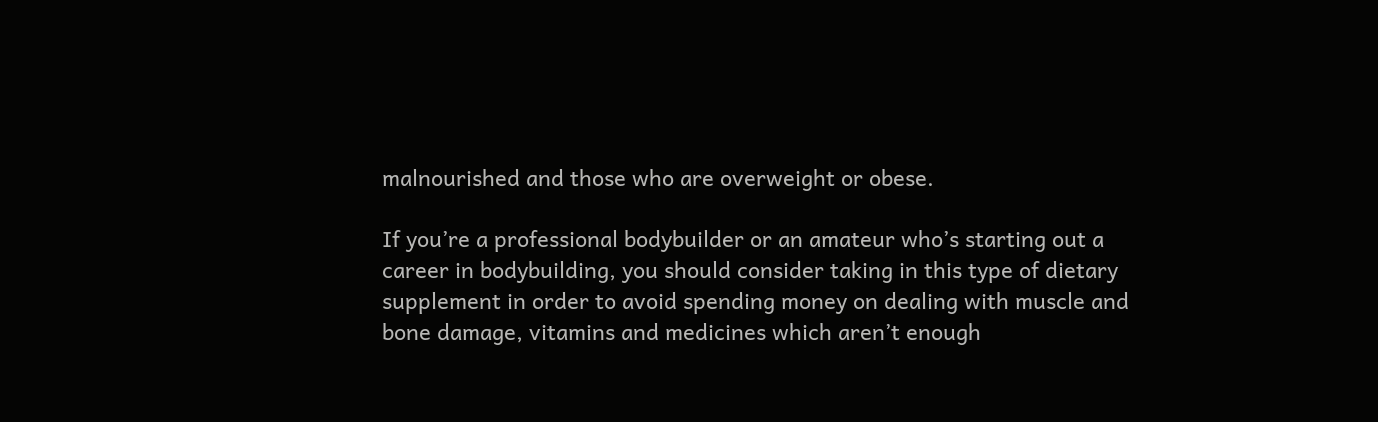malnourished and those who are overweight or obese.

If you’re a professional bodybuilder or an amateur who’s starting out a career in bodybuilding, you should consider taking in this type of dietary supplement in order to avoid spending money on dealing with muscle and bone damage, vitamins and medicines which aren’t enough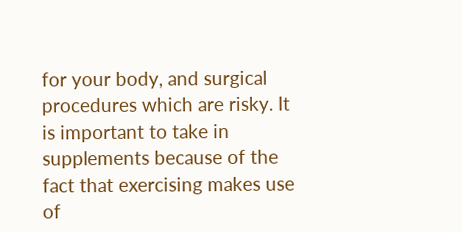for your body, and surgical procedures which are risky. It is important to take in supplements because of the fact that exercising makes use of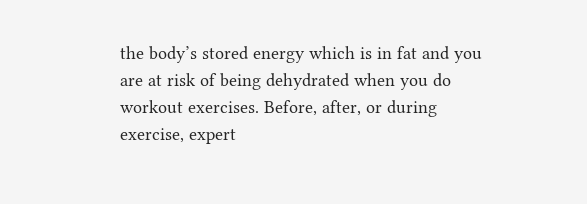the body’s stored energy which is in fat and you are at risk of being dehydrated when you do workout exercises. Before, after, or during exercise, expert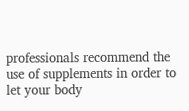professionals recommend the use of supplements in order to let your body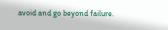avoid and go beyond failure.